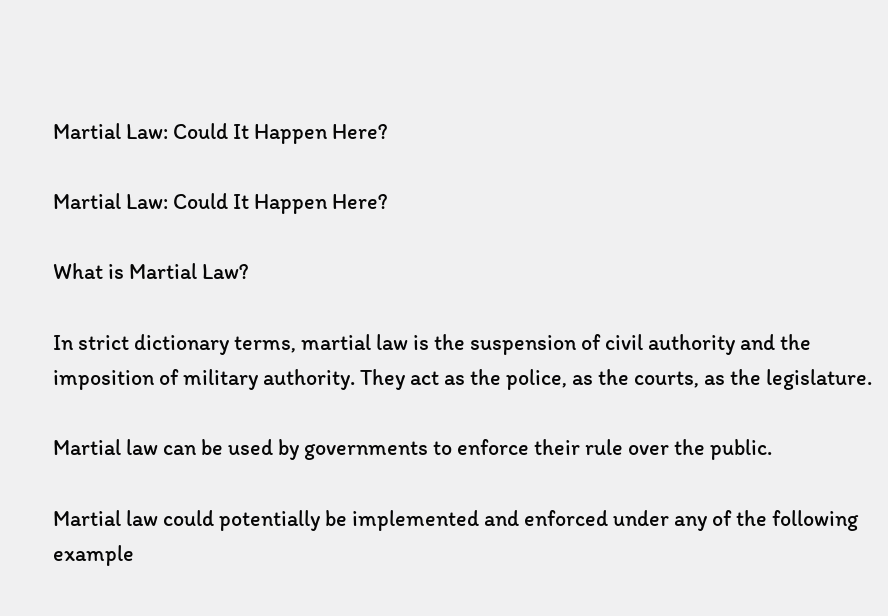Martial Law: Could It Happen Here?

Martial Law: Could It Happen Here?

What is Martial Law?

In strict dictionary terms, martial law is the suspension of civil authority and the imposition of military authority. They act as the police, as the courts, as the legislature.

Martial law can be used by governments to enforce their rule over the public.

Martial law could potentially be implemented and enforced under any of the following example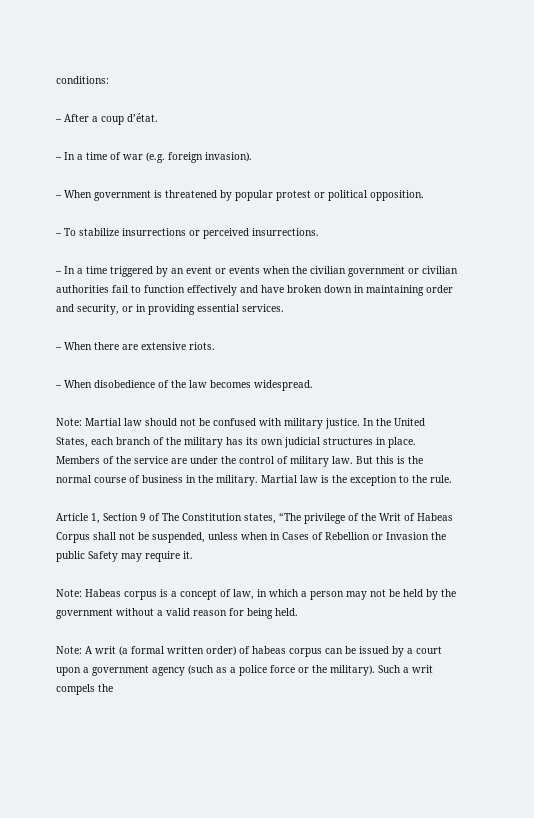conditions:

– After a coup d’état.

– In a time of war (e.g. foreign invasion).

– When government is threatened by popular protest or political opposition.

– To stabilize insurrections or perceived insurrections.

– In a time triggered by an event or events when the civilian government or civilian authorities fail to function effectively and have broken down in maintaining order and security, or in providing essential services.

– When there are extensive riots.

– When disobedience of the law becomes widespread.

Note: Martial law should not be confused with military justice. In the United States, each branch of the military has its own judicial structures in place. Members of the service are under the control of military law. But this is the normal course of business in the military. Martial law is the exception to the rule.

Article 1, Section 9 of The Constitution states, “The privilege of the Writ of Habeas Corpus shall not be suspended, unless when in Cases of Rebellion or Invasion the public Safety may require it.

Note: Habeas corpus is a concept of law, in which a person may not be held by the government without a valid reason for being held.

Note: A writ (a formal written order) of habeas corpus can be issued by a court upon a government agency (such as a police force or the military). Such a writ compels the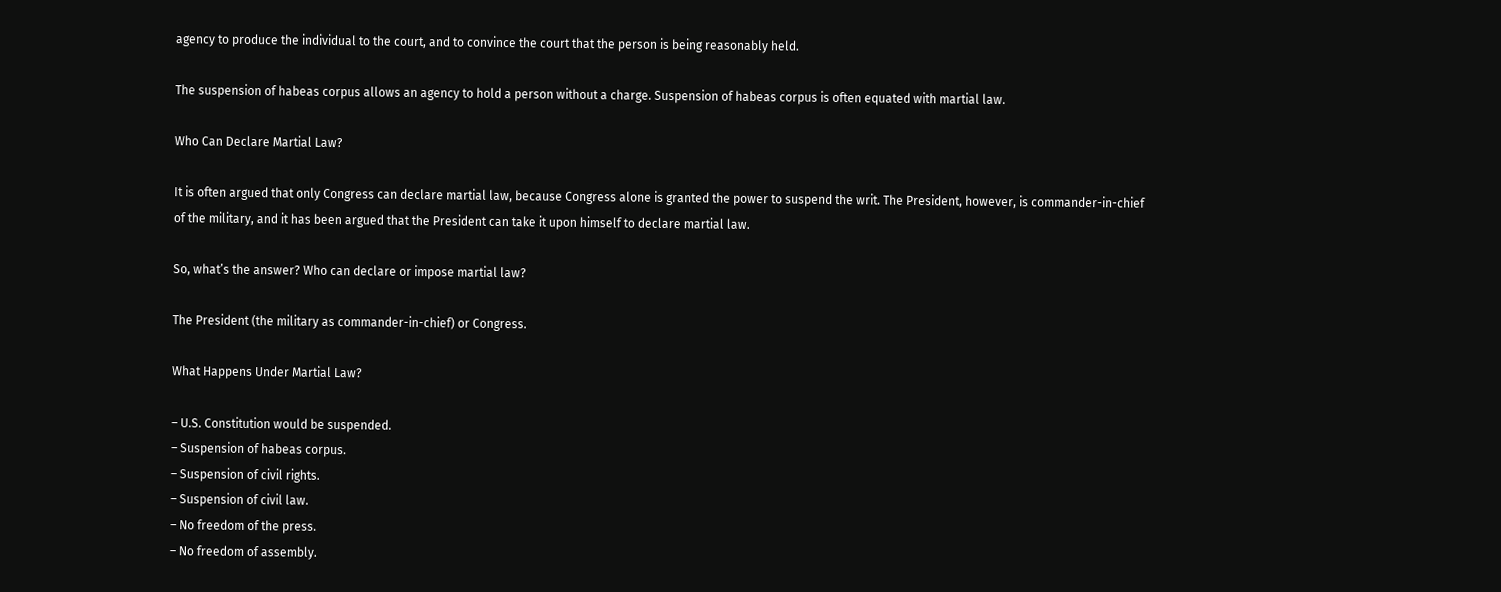agency to produce the individual to the court, and to convince the court that the person is being reasonably held.

The suspension of habeas corpus allows an agency to hold a person without a charge. Suspension of habeas corpus is often equated with martial law.

Who Can Declare Martial Law?

It is often argued that only Congress can declare martial law, because Congress alone is granted the power to suspend the writ. The President, however, is commander-in-chief of the military, and it has been argued that the President can take it upon himself to declare martial law.

So, what’s the answer? Who can declare or impose martial law?

The President (the military as commander-in-chief) or Congress.

What Happens Under Martial Law?

– U.S. Constitution would be suspended.
– Suspension of habeas corpus.
– Suspension of civil rights.
– Suspension of civil law.
– No freedom of the press.
– No freedom of assembly.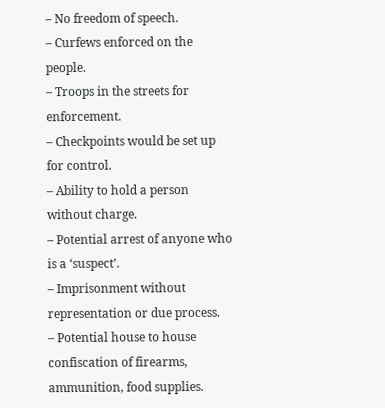– No freedom of speech.
– Curfews enforced on the people.
– Troops in the streets for enforcement.
– Checkpoints would be set up for control.
– Ability to hold a person without charge.
– Potential arrest of anyone who is a ‘suspect’.
– Imprisonment without representation or due process.
– Potential house to house confiscation of firearms, ammunition, food supplies.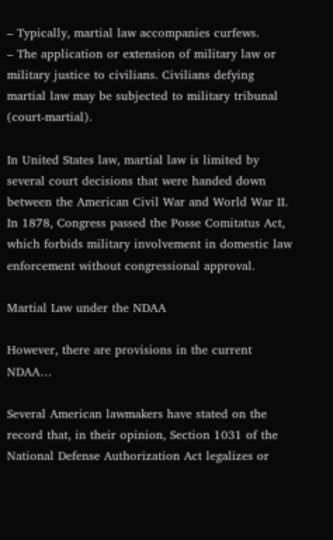– Typically, martial law accompanies curfews.
– The application or extension of military law or military justice to civilians. Civilians defying martial law may be subjected to military tribunal (court-martial).

In United States law, martial law is limited by several court decisions that were handed down between the American Civil War and World War II. In 1878, Congress passed the Posse Comitatus Act, which forbids military involvement in domestic law enforcement without congressional approval.

Martial Law under the NDAA

However, there are provisions in the current NDAA…

Several American lawmakers have stated on the record that, in their opinion, Section 1031 of the National Defense Authorization Act legalizes or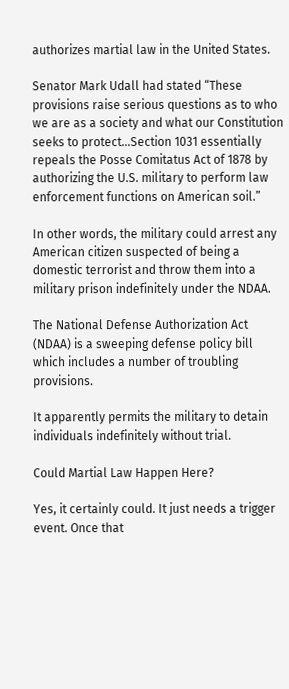authorizes martial law in the United States.

Senator Mark Udall had stated “These provisions raise serious questions as to who we are as a society and what our Constitution seeks to protect…Section 1031 essentially repeals the Posse Comitatus Act of 1878 by authorizing the U.S. military to perform law enforcement functions on American soil.”

In other words, the military could arrest any American citizen suspected of being a domestic terrorist and throw them into a military prison indefinitely under the NDAA.

The National Defense Authorization Act (NDAA) is a sweeping defense policy bill which includes a number of troubling provisions.

It apparently permits the military to detain individuals indefinitely without trial.

Could Martial Law Happen Here?

Yes, it certainly could. It just needs a trigger event. Once that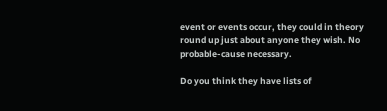event or events occur, they could in theory round up just about anyone they wish. No probable-cause necessary.

Do you think they have lists of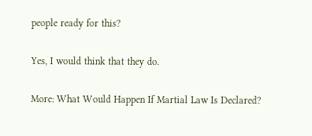people ready for this?

Yes, I would think that they do.

More: What Would Happen If Martial Law Is Declared?